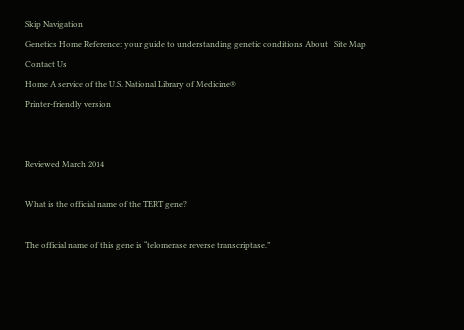Skip Navigation
Genetics Home Reference: your guide to understanding genetic conditions About   Site Map   Contact Us
Home A service of the U.S. National Library of Medicine®
Printer-friendly version


Reviewed March 2014

What is the official name of the TERT gene?

The official name of this gene is “telomerase reverse transcriptase.”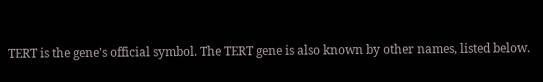TERT is the gene's official symbol. The TERT gene is also known by other names, listed below.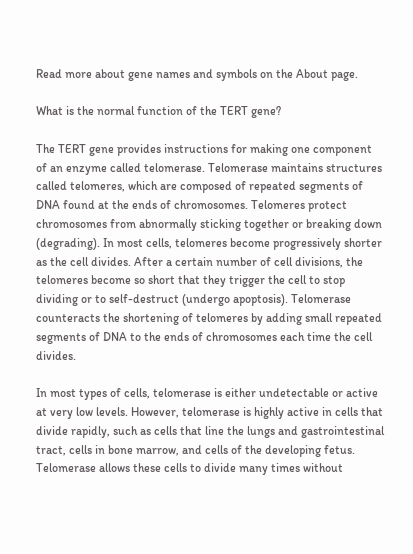Read more about gene names and symbols on the About page.

What is the normal function of the TERT gene?

The TERT gene provides instructions for making one component of an enzyme called telomerase. Telomerase maintains structures called telomeres, which are composed of repeated segments of DNA found at the ends of chromosomes. Telomeres protect chromosomes from abnormally sticking together or breaking down (degrading). In most cells, telomeres become progressively shorter as the cell divides. After a certain number of cell divisions, the telomeres become so short that they trigger the cell to stop dividing or to self-destruct (undergo apoptosis). Telomerase counteracts the shortening of telomeres by adding small repeated segments of DNA to the ends of chromosomes each time the cell divides.

In most types of cells, telomerase is either undetectable or active at very low levels. However, telomerase is highly active in cells that divide rapidly, such as cells that line the lungs and gastrointestinal tract, cells in bone marrow, and cells of the developing fetus. Telomerase allows these cells to divide many times without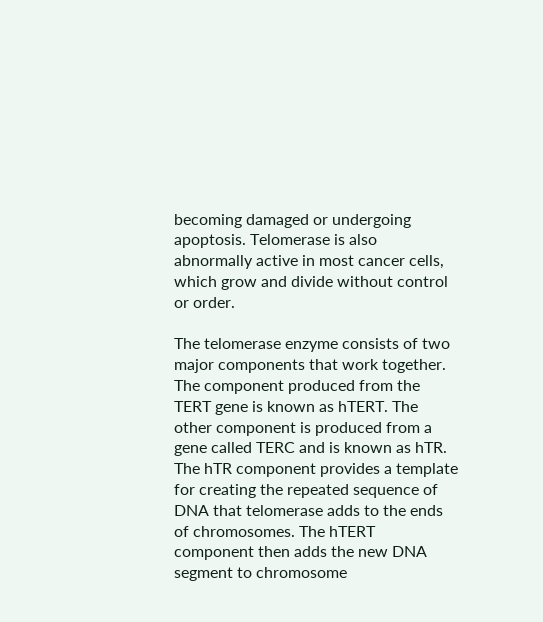becoming damaged or undergoing apoptosis. Telomerase is also abnormally active in most cancer cells, which grow and divide without control or order.

The telomerase enzyme consists of two major components that work together. The component produced from the TERT gene is known as hTERT. The other component is produced from a gene called TERC and is known as hTR. The hTR component provides a template for creating the repeated sequence of DNA that telomerase adds to the ends of chromosomes. The hTERT component then adds the new DNA segment to chromosome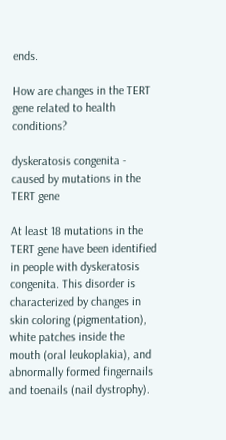ends.

How are changes in the TERT gene related to health conditions?

dyskeratosis congenita - caused by mutations in the TERT gene

At least 18 mutations in the TERT gene have been identified in people with dyskeratosis congenita. This disorder is characterized by changes in skin coloring (pigmentation), white patches inside the mouth (oral leukoplakia), and abnormally formed fingernails and toenails (nail dystrophy).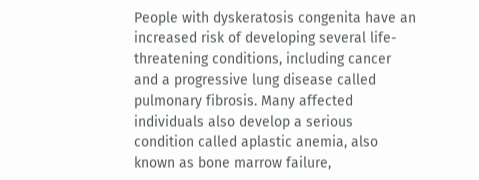People with dyskeratosis congenita have an increased risk of developing several life-threatening conditions, including cancer and a progressive lung disease called pulmonary fibrosis. Many affected individuals also develop a serious condition called aplastic anemia, also known as bone marrow failure,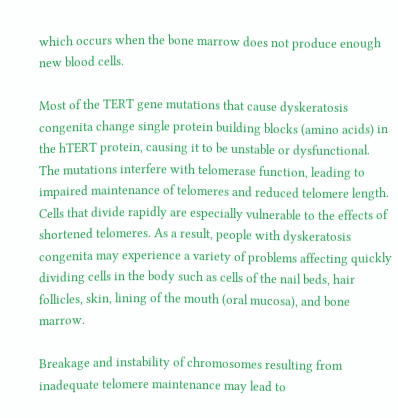which occurs when the bone marrow does not produce enough new blood cells.

Most of the TERT gene mutations that cause dyskeratosis congenita change single protein building blocks (amino acids) in the hTERT protein, causing it to be unstable or dysfunctional. The mutations interfere with telomerase function, leading to impaired maintenance of telomeres and reduced telomere length. Cells that divide rapidly are especially vulnerable to the effects of shortened telomeres. As a result, people with dyskeratosis congenita may experience a variety of problems affecting quickly dividing cells in the body such as cells of the nail beds, hair follicles, skin, lining of the mouth (oral mucosa), and bone marrow.

Breakage and instability of chromosomes resulting from inadequate telomere maintenance may lead to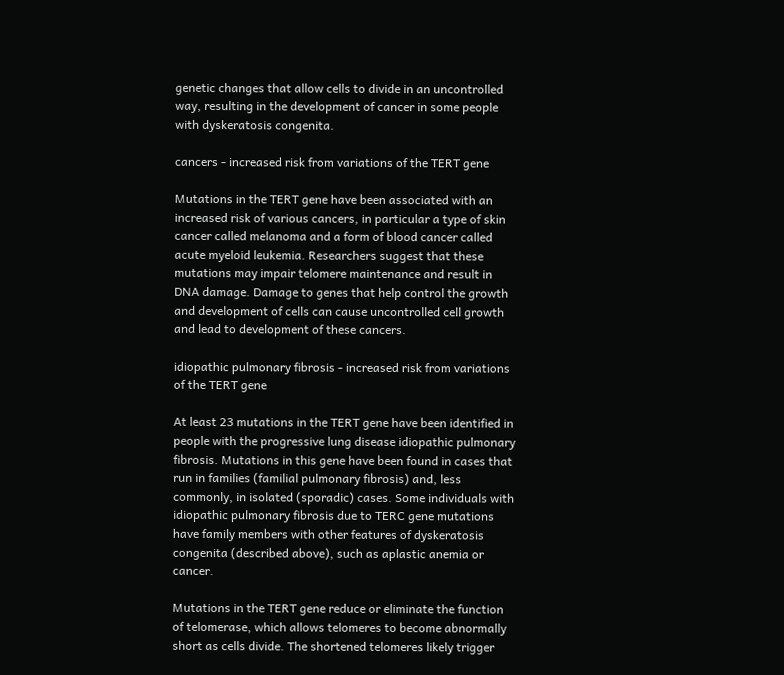genetic changes that allow cells to divide in an uncontrolled way, resulting in the development of cancer in some people with dyskeratosis congenita.

cancers - increased risk from variations of the TERT gene

Mutations in the TERT gene have been associated with an increased risk of various cancers, in particular a type of skin cancer called melanoma and a form of blood cancer called acute myeloid leukemia. Researchers suggest that these mutations may impair telomere maintenance and result in DNA damage. Damage to genes that help control the growth and development of cells can cause uncontrolled cell growth and lead to development of these cancers.

idiopathic pulmonary fibrosis - increased risk from variations of the TERT gene

At least 23 mutations in the TERT gene have been identified in people with the progressive lung disease idiopathic pulmonary fibrosis. Mutations in this gene have been found in cases that run in families (familial pulmonary fibrosis) and, less commonly, in isolated (sporadic) cases. Some individuals with idiopathic pulmonary fibrosis due to TERC gene mutations have family members with other features of dyskeratosis congenita (described above), such as aplastic anemia or cancer.

Mutations in the TERT gene reduce or eliminate the function of telomerase, which allows telomeres to become abnormally short as cells divide. The shortened telomeres likely trigger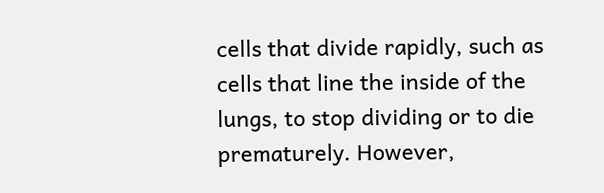cells that divide rapidly, such as cells that line the inside of the lungs, to stop dividing or to die prematurely. However,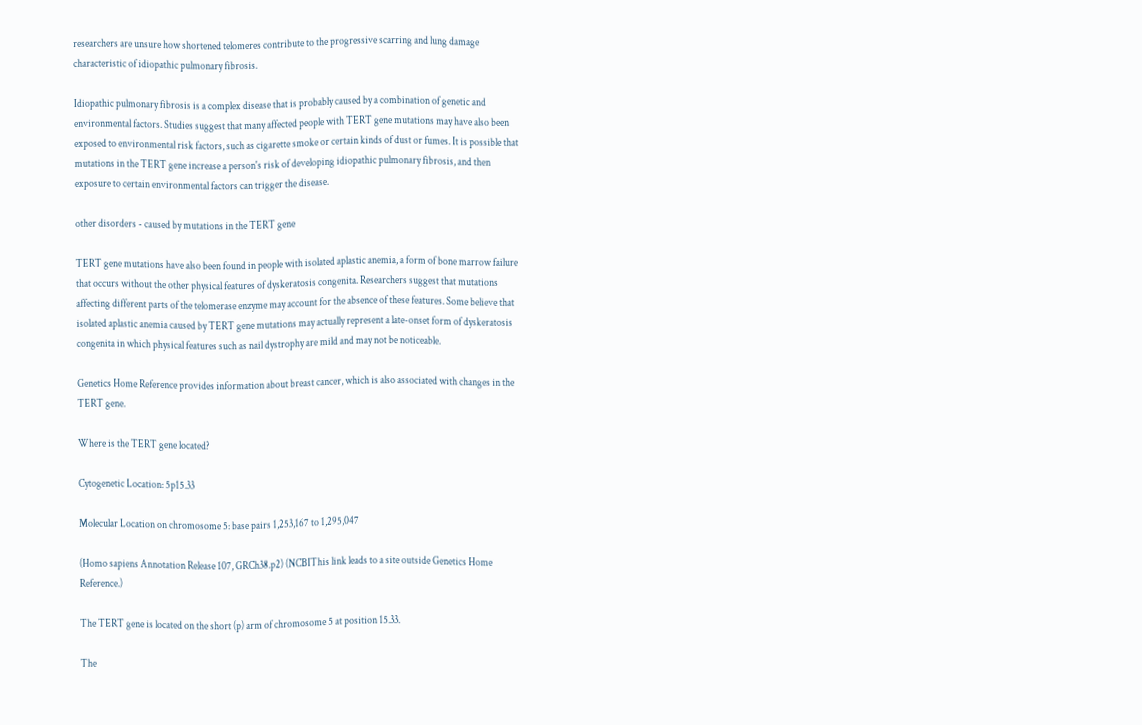researchers are unsure how shortened telomeres contribute to the progressive scarring and lung damage characteristic of idiopathic pulmonary fibrosis.

Idiopathic pulmonary fibrosis is a complex disease that is probably caused by a combination of genetic and environmental factors. Studies suggest that many affected people with TERT gene mutations may have also been exposed to environmental risk factors, such as cigarette smoke or certain kinds of dust or fumes. It is possible that mutations in the TERT gene increase a person's risk of developing idiopathic pulmonary fibrosis, and then exposure to certain environmental factors can trigger the disease.

other disorders - caused by mutations in the TERT gene

TERT gene mutations have also been found in people with isolated aplastic anemia, a form of bone marrow failure that occurs without the other physical features of dyskeratosis congenita. Researchers suggest that mutations affecting different parts of the telomerase enzyme may account for the absence of these features. Some believe that isolated aplastic anemia caused by TERT gene mutations may actually represent a late-onset form of dyskeratosis congenita in which physical features such as nail dystrophy are mild and may not be noticeable.

Genetics Home Reference provides information about breast cancer, which is also associated with changes in the TERT gene.

Where is the TERT gene located?

Cytogenetic Location: 5p15.33

Molecular Location on chromosome 5: base pairs 1,253,167 to 1,295,047

(Homo sapiens Annotation Release 107, GRCh38.p2) (NCBIThis link leads to a site outside Genetics Home Reference.)

The TERT gene is located on the short (p) arm of chromosome 5 at position 15.33.

The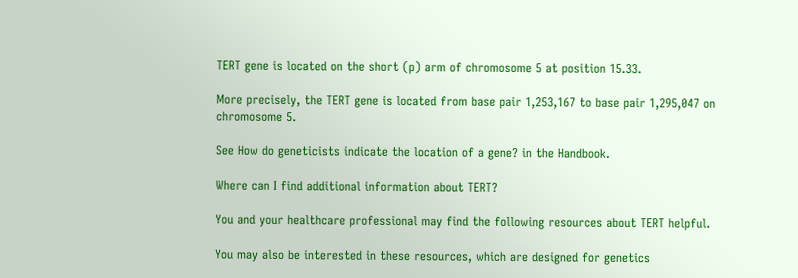TERT gene is located on the short (p) arm of chromosome 5 at position 15.33.

More precisely, the TERT gene is located from base pair 1,253,167 to base pair 1,295,047 on chromosome 5.

See How do geneticists indicate the location of a gene? in the Handbook.

Where can I find additional information about TERT?

You and your healthcare professional may find the following resources about TERT helpful.

You may also be interested in these resources, which are designed for genetics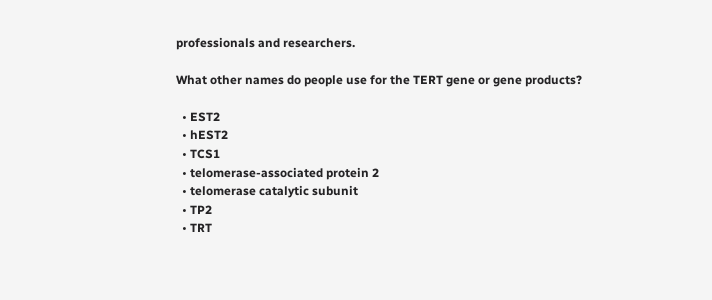professionals and researchers.

What other names do people use for the TERT gene or gene products?

  • EST2
  • hEST2
  • TCS1
  • telomerase-associated protein 2
  • telomerase catalytic subunit
  • TP2
  • TRT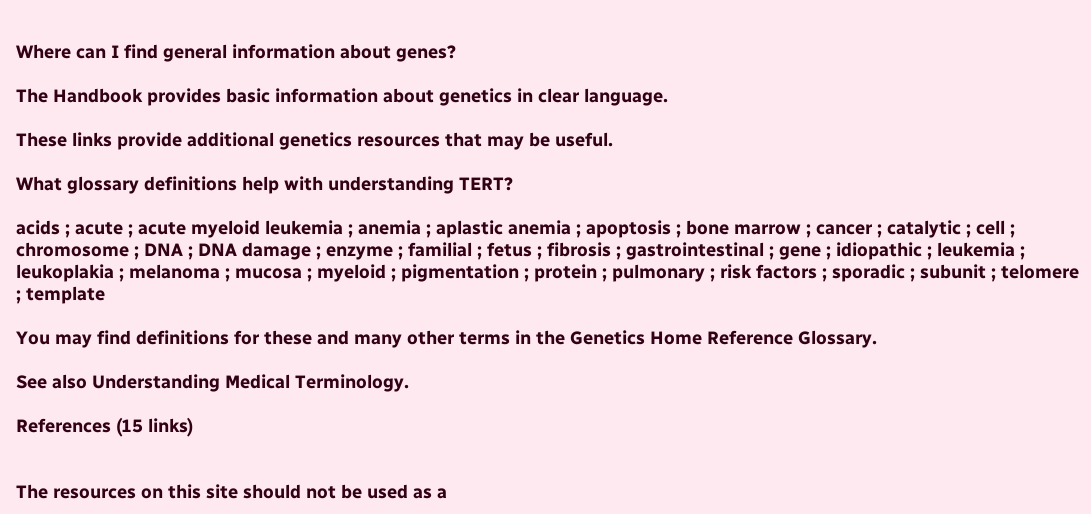Where can I find general information about genes?

The Handbook provides basic information about genetics in clear language.

These links provide additional genetics resources that may be useful.

What glossary definitions help with understanding TERT?

acids ; acute ; acute myeloid leukemia ; anemia ; aplastic anemia ; apoptosis ; bone marrow ; cancer ; catalytic ; cell ; chromosome ; DNA ; DNA damage ; enzyme ; familial ; fetus ; fibrosis ; gastrointestinal ; gene ; idiopathic ; leukemia ; leukoplakia ; melanoma ; mucosa ; myeloid ; pigmentation ; protein ; pulmonary ; risk factors ; sporadic ; subunit ; telomere ; template

You may find definitions for these and many other terms in the Genetics Home Reference Glossary.

See also Understanding Medical Terminology.

References (15 links)


The resources on this site should not be used as a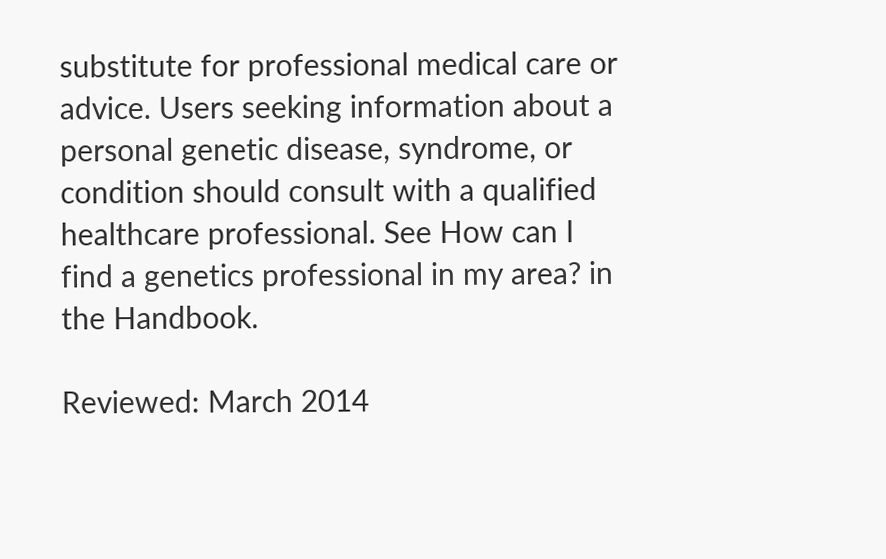substitute for professional medical care or advice. Users seeking information about a personal genetic disease, syndrome, or condition should consult with a qualified healthcare professional. See How can I find a genetics professional in my area? in the Handbook.

Reviewed: March 2014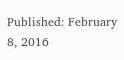Published: February 8, 2016